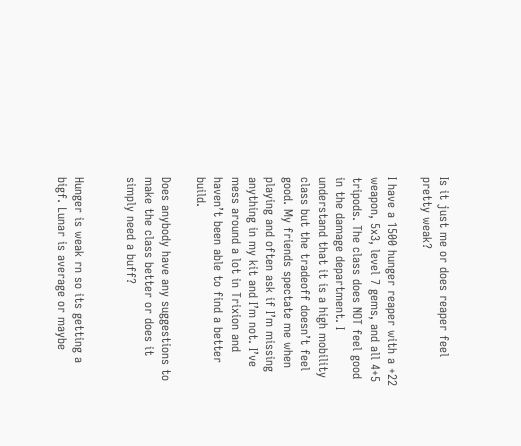Is it just me or does reaper feel pretty weak?

I have a 1500 hunger reaper with a +22 weapon, 5x3, level 7 gems, and all 4+5 tripods. The class does NOT feel good in the damage department. I understand that it is a high mobility class but the tradeoff doesn’t feel good. My friends spectate me when playing and often ask if I’m missing anything in my kit and I’m not. I’ve mess around a lot in Trixion and haven’t been able to find a better build.

Does anybody have any suggestions to make the class better or does it simply need a buff?


Hunger is weak rn so its getting a bigf. Lunar is average or maybe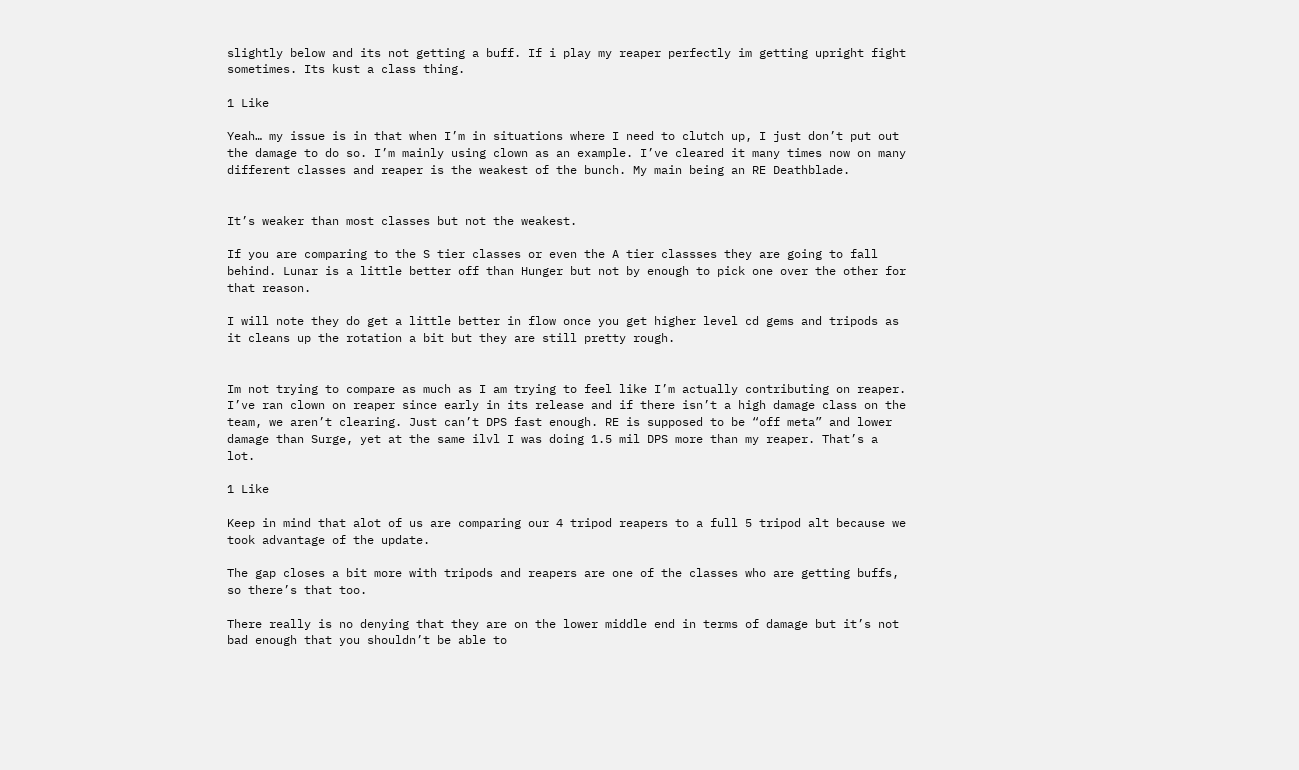slightly below and its not getting a buff. If i play my reaper perfectly im getting upright fight sometimes. Its kust a class thing.

1 Like

Yeah… my issue is in that when I’m in situations where I need to clutch up, I just don’t put out the damage to do so. I’m mainly using clown as an example. I’ve cleared it many times now on many different classes and reaper is the weakest of the bunch. My main being an RE Deathblade.


It’s weaker than most classes but not the weakest.

If you are comparing to the S tier classes or even the A tier classses they are going to fall behind. Lunar is a little better off than Hunger but not by enough to pick one over the other for that reason.

I will note they do get a little better in flow once you get higher level cd gems and tripods as it cleans up the rotation a bit but they are still pretty rough.


Im not trying to compare as much as I am trying to feel like I’m actually contributing on reaper. I’ve ran clown on reaper since early in its release and if there isn’t a high damage class on the team, we aren’t clearing. Just can’t DPS fast enough. RE is supposed to be “off meta” and lower damage than Surge, yet at the same ilvl I was doing 1.5 mil DPS more than my reaper. That’s a lot.

1 Like

Keep in mind that alot of us are comparing our 4 tripod reapers to a full 5 tripod alt because we took advantage of the update.

The gap closes a bit more with tripods and reapers are one of the classes who are getting buffs, so there’s that too.

There really is no denying that they are on the lower middle end in terms of damage but it’s not bad enough that you shouldn’t be able to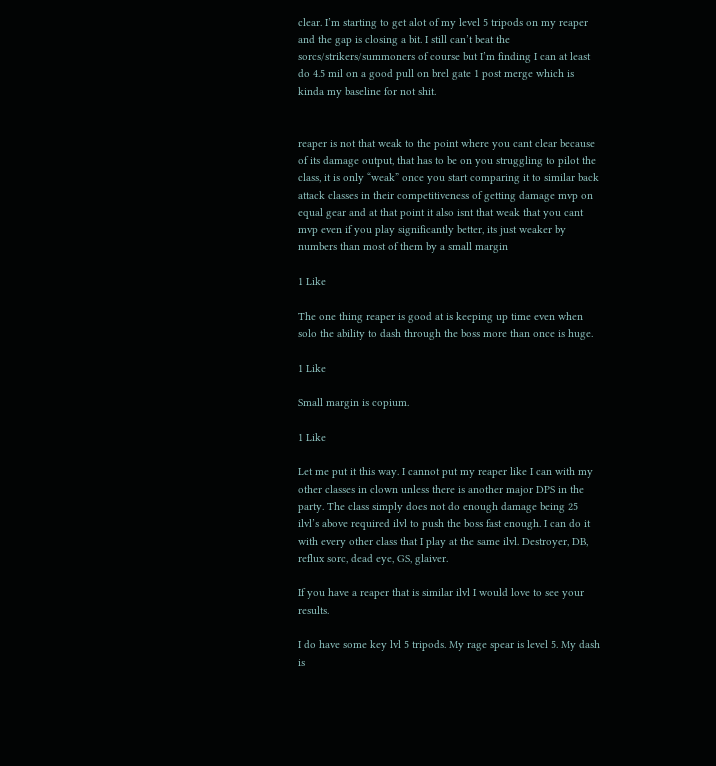clear. I’m starting to get alot of my level 5 tripods on my reaper and the gap is closing a bit. I still can’t beat the sorcs/strikers/summoners of course but I’m finding I can at least do 4.5 mil on a good pull on brel gate 1 post merge which is kinda my baseline for not shit.


reaper is not that weak to the point where you cant clear because of its damage output, that has to be on you struggling to pilot the class, it is only “weak” once you start comparing it to similar back attack classes in their competitiveness of getting damage mvp on equal gear and at that point it also isnt that weak that you cant mvp even if you play significantly better, its just weaker by numbers than most of them by a small margin

1 Like

The one thing reaper is good at is keeping up time even when solo the ability to dash through the boss more than once is huge.

1 Like

Small margin is copium.

1 Like

Let me put it this way. I cannot put my reaper like I can with my other classes in clown unless there is another major DPS in the party. The class simply does not do enough damage being 25 ilvl’s above required ilvl to push the boss fast enough. I can do it with every other class that I play at the same ilvl. Destroyer, DB, reflux sorc, dead eye, GS, glaiver.

If you have a reaper that is similar ilvl I would love to see your results.

I do have some key lvl 5 tripods. My rage spear is level 5. My dash is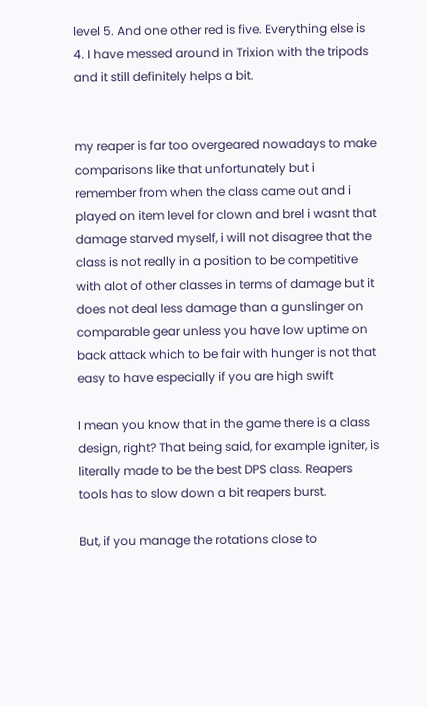level 5. And one other red is five. Everything else is 4. I have messed around in Trixion with the tripods and it still definitely helps a bit.


my reaper is far too overgeared nowadays to make comparisons like that unfortunately but i remember from when the class came out and i played on item level for clown and brel i wasnt that damage starved myself, i will not disagree that the class is not really in a position to be competitive with alot of other classes in terms of damage but it does not deal less damage than a gunslinger on comparable gear unless you have low uptime on back attack which to be fair with hunger is not that easy to have especially if you are high swift

I mean you know that in the game there is a class design, right? That being said, for example igniter, is literally made to be the best DPS class. Reapers tools has to slow down a bit reapers burst.

But, if you manage the rotations close to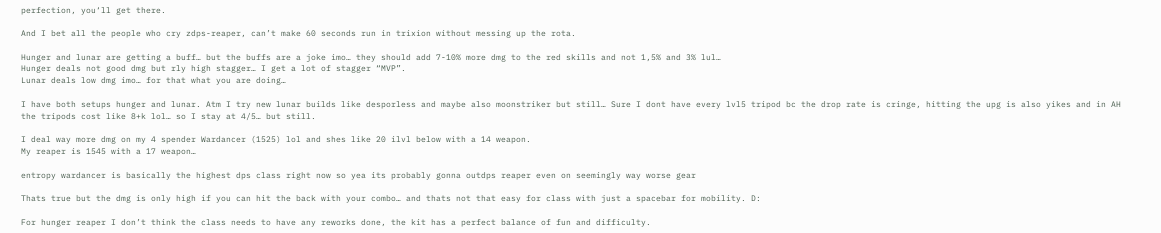perfection, you‘ll get there.

And I bet all the people who cry zdps-reaper, can’t make 60 seconds run in trixion without messing up the rota.

Hunger and lunar are getting a buff… but the buffs are a joke imo… they should add 7-10% more dmg to the red skills and not 1,5% and 3% lul…
Hunger deals not good dmg but rly high stagger… I get a lot of stagger “MVP”.
Lunar deals low dmg imo… for that what you are doing…

I have both setups hunger and lunar. Atm I try new lunar builds like desporless and maybe also moonstriker but still… Sure I dont have every lvl5 tripod bc the drop rate is cringe, hitting the upg is also yikes and in AH the tripods cost like 8+k lol… so I stay at 4/5… but still.

I deal way more dmg on my 4 spender Wardancer (1525) lol and shes like 20 ilvl below with a 14 weapon.
My reaper is 1545 with a 17 weapon…

entropy wardancer is basically the highest dps class right now so yea its probably gonna outdps reaper even on seemingly way worse gear

Thats true but the dmg is only high if you can hit the back with your combo… and thats not that easy for class with just a spacebar for mobility. D:

For hunger reaper I don’t think the class needs to have any reworks done, the kit has a perfect balance of fun and difficulty.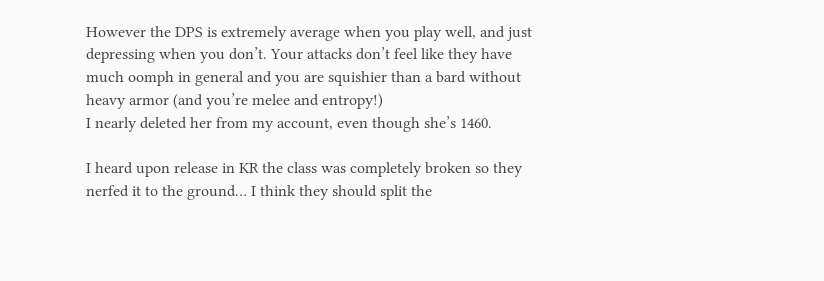However the DPS is extremely average when you play well, and just depressing when you don’t. Your attacks don’t feel like they have much oomph in general and you are squishier than a bard without heavy armor (and you’re melee and entropy!)
I nearly deleted her from my account, even though she’s 1460.

I heard upon release in KR the class was completely broken so they nerfed it to the ground… I think they should split the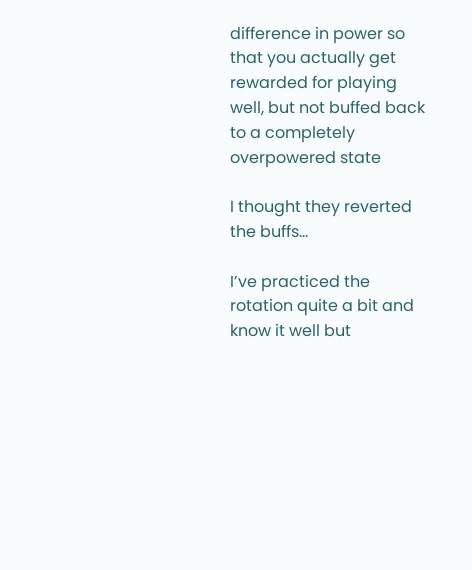difference in power so that you actually get rewarded for playing well, but not buffed back to a completely overpowered state

I thought they reverted the buffs…

I’ve practiced the rotation quite a bit and know it well but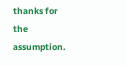thanks for the assumption.